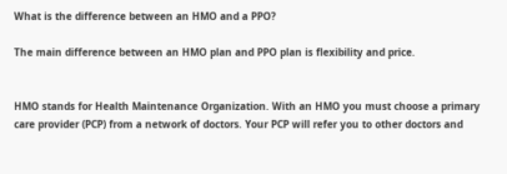What is the difference between an HMO and a PPO?

The main difference between an HMO plan and PPO plan is flexibility and price.


HMO stands for Health Maintenance Organization. With an HMO you must choose a primary care provider (PCP) from a network of doctors. Your PCP will refer you to other doctors and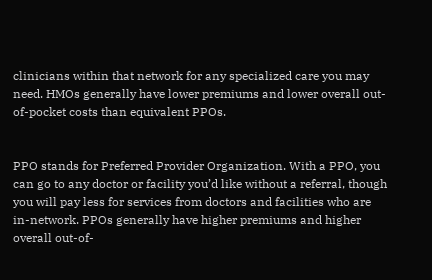clinicians within that network for any specialized care you may need. HMOs generally have lower premiums and lower overall out-of-pocket costs than equivalent PPOs.


PPO stands for Preferred Provider Organization. With a PPO, you can go to any doctor or facility you’d like without a referral, though you will pay less for services from doctors and facilities who are in-network. PPOs generally have higher premiums and higher overall out-of-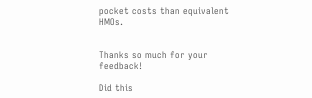pocket costs than equivalent HMOs.


Thanks so much for your feedback!

Did this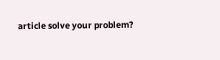article solve your problem?